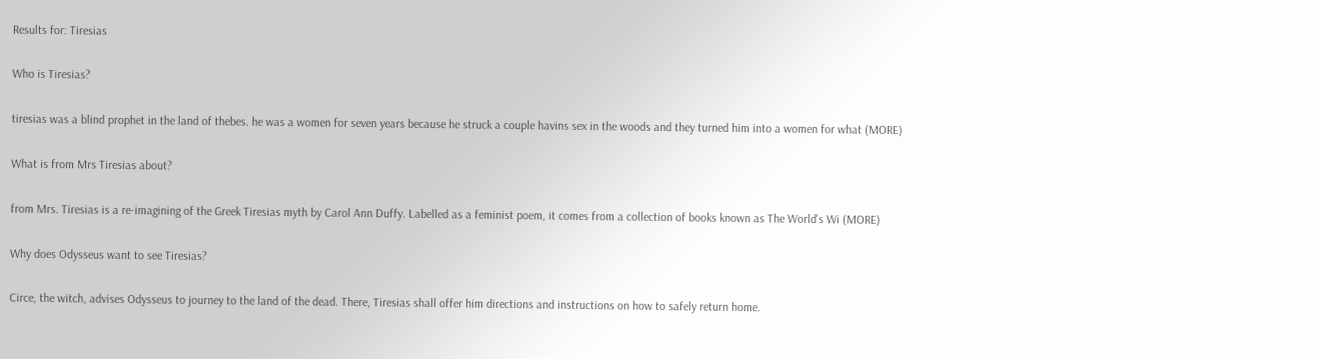Results for: Tiresias

Who is Tiresias?

tiresias was a blind prophet in the land of thebes. he was a women for seven years because he struck a couple havins sex in the woods and they turned him into a women for what (MORE)

What is from Mrs Tiresias about?

from Mrs. Tiresias is a re-imagining of the Greek Tiresias myth by Carol Ann Duffy. Labelled as a feminist poem, it comes from a collection of books known as The World's Wi (MORE)

Why does Odysseus want to see Tiresias?

Circe, the witch, advises Odysseus to journey to the land of the dead. There, Tiresias shall offer him directions and instructions on how to safely return home.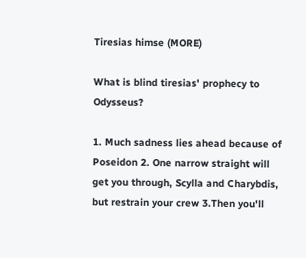Tiresias himse (MORE)

What is blind tiresias' prophecy to Odysseus?

1. Much sadness lies ahead because of Poseidon 2. One narrow straight will get you through, Scylla and Charybdis, but restrain your crew 3.Then you'll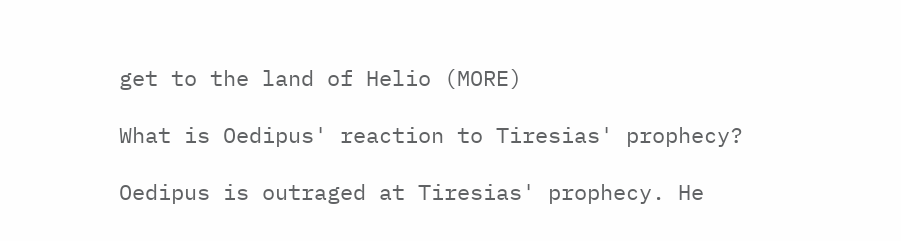get to the land of Helio (MORE)

What is Oedipus' reaction to Tiresias' prophecy?

Oedipus is outraged at Tiresias' prophecy. He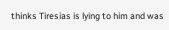thinks Tiresias is lying to him and was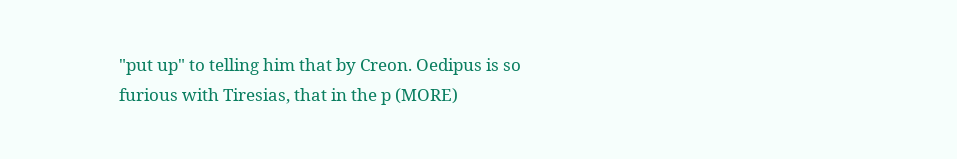"put up" to telling him that by Creon. Oedipus is so furious with Tiresias, that in the p (MORE)